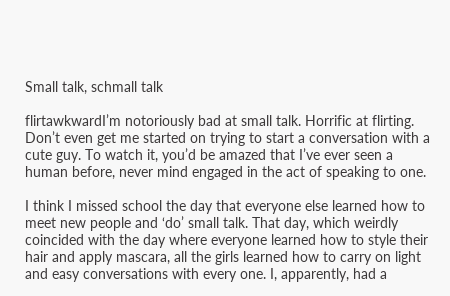Small talk, schmall talk

flirtawkwardI’m notoriously bad at small talk. Horrific at flirting. Don’t even get me started on trying to start a conversation with a cute guy. To watch it, you’d be amazed that I’ve ever seen a human before, never mind engaged in the act of speaking to one.

I think I missed school the day that everyone else learned how to meet new people and ‘do’ small talk. That day, which weirdly coincided with the day where everyone learned how to style their hair and apply mascara, all the girls learned how to carry on light and easy conversations with every one. I, apparently, had a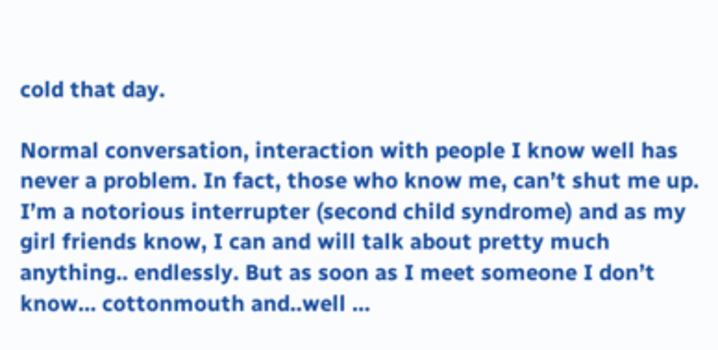cold that day.

Normal conversation, interaction with people I know well has never a problem. In fact, those who know me, can’t shut me up. I’m a notorious interrupter (second child syndrome) and as my girl friends know, I can and will talk about pretty much anything.. endlessly. But as soon as I meet someone I don’t know… cottonmouth and..well …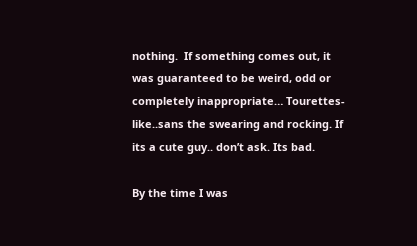nothing.  If something comes out, it was guaranteed to be weird, odd or completely inappropriate… Tourettes-like..sans the swearing and rocking. If its a cute guy.. don’t ask. Its bad.

By the time I was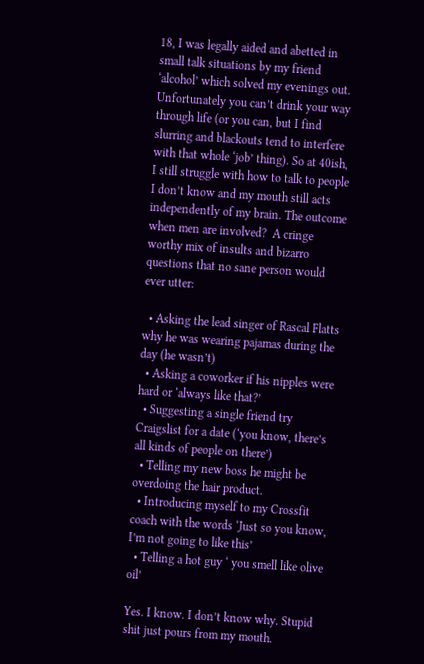18, I was legally aided and abetted in small talk situations by my friend ‘alcohol’ which solved my evenings out. Unfortunately you can’t drink your way through life (or you can, but I find slurring and blackouts tend to interfere with that whole ‘job’ thing). So at 40ish, I still struggle with how to talk to people I don’t know and my mouth still acts independently of my brain. The outcome when men are involved?  A cringe worthy mix of insults and bizarro questions that no sane person would ever utter:

  • Asking the lead singer of Rascal Flatts why he was wearing pajamas during the day (he wasn’t)
  • Asking a coworker if his nipples were hard or ‘always like that?’
  • Suggesting a single friend try Craigslist for a date (‘you know, there’s all kinds of people on there’)
  • Telling my new boss he might be overdoing the hair product.
  • Introducing myself to my Crossfit coach with the words ‘Just so you know, I’m not going to like this’
  • Telling a hot guy ‘ you smell like olive oil’

Yes. I know. I don’t know why. Stupid shit just pours from my mouth.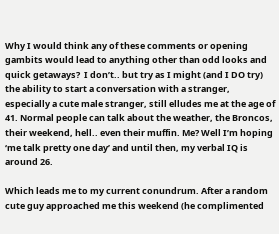Why I would think any of these comments or opening gambits would lead to anything other than odd looks and quick getaways?  I don’t.. but try as I might (and I DO try) the ability to start a conversation with a stranger, especially a cute male stranger, still elludes me at the age of 41. Normal people can talk about the weather, the Broncos, their weekend, hell.. even their muffin. Me? Well I’m hoping ‘me talk pretty one day’ and until then, my verbal IQ is around 26.

Which leads me to my current conundrum. After a random cute guy approached me this weekend (he complimented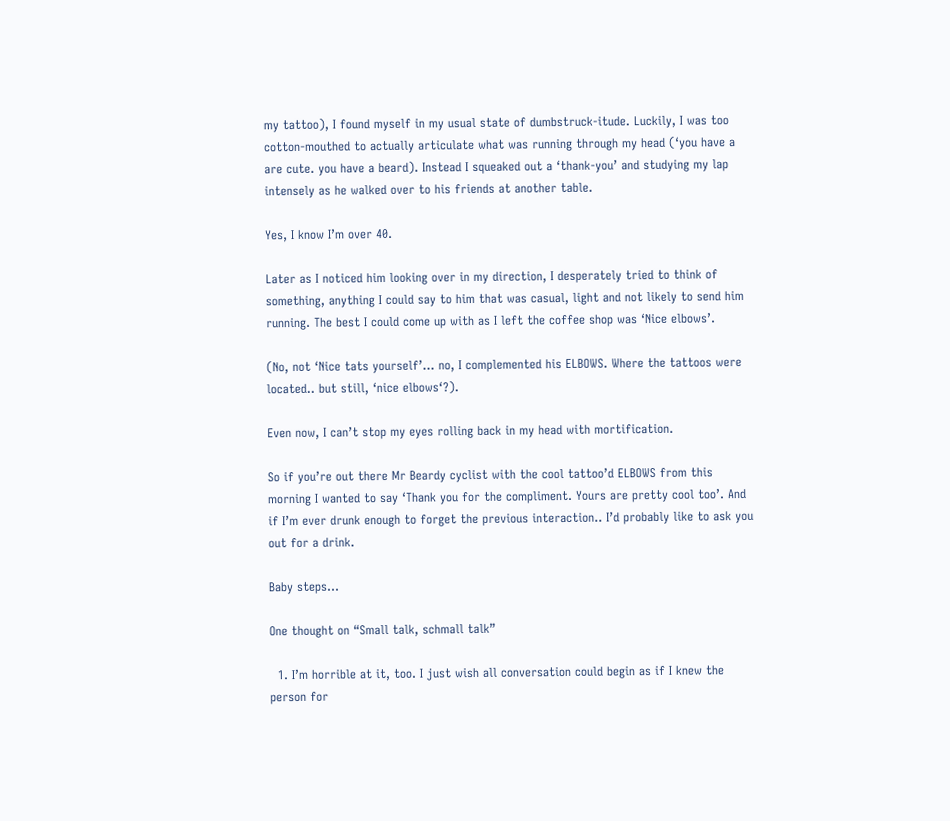my tattoo), I found myself in my usual state of dumbstruck-itude. Luckily, I was too cotton-mouthed to actually articulate what was running through my head (‘you have a are cute. you have a beard). Instead I squeaked out a ‘thank-you’ and studying my lap intensely as he walked over to his friends at another table.

Yes, I know I’m over 40.

Later as I noticed him looking over in my direction, I desperately tried to think of something, anything I could say to him that was casual, light and not likely to send him running. The best I could come up with as I left the coffee shop was ‘Nice elbows’.

(No, not ‘Nice tats yourself’… no, I complemented his ELBOWS. Where the tattoos were located.. but still, ‘nice elbows‘?).

Even now, I can’t stop my eyes rolling back in my head with mortification.

So if you’re out there Mr Beardy cyclist with the cool tattoo’d ELBOWS from this morning I wanted to say ‘Thank you for the compliment. Yours are pretty cool too’. And if I’m ever drunk enough to forget the previous interaction.. I’d probably like to ask you out for a drink.

Baby steps…

One thought on “Small talk, schmall talk”

  1. I’m horrible at it, too. I just wish all conversation could begin as if I knew the person for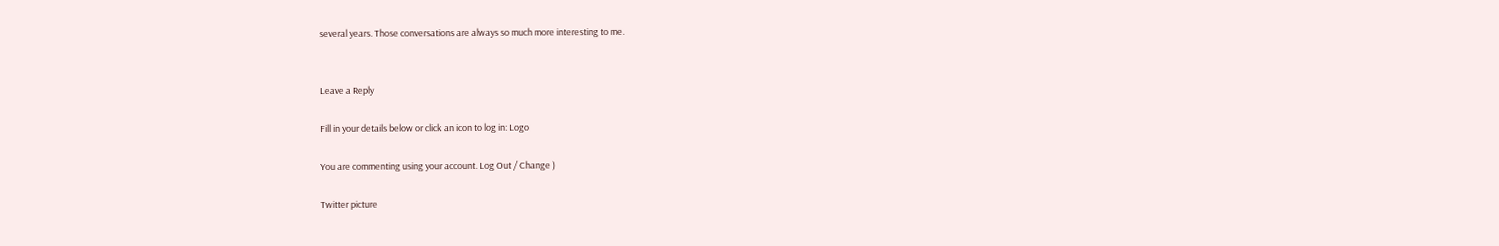several years. Those conversations are always so much more interesting to me.


Leave a Reply

Fill in your details below or click an icon to log in: Logo

You are commenting using your account. Log Out / Change )

Twitter picture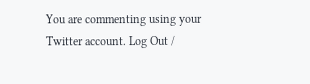You are commenting using your Twitter account. Log Out /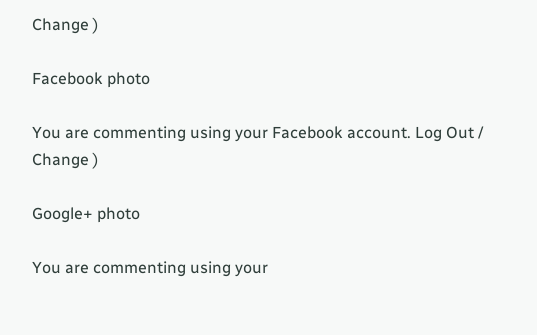Change )

Facebook photo

You are commenting using your Facebook account. Log Out / Change )

Google+ photo

You are commenting using your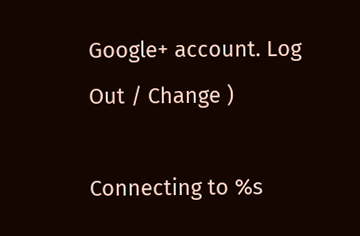Google+ account. Log Out / Change )

Connecting to %s